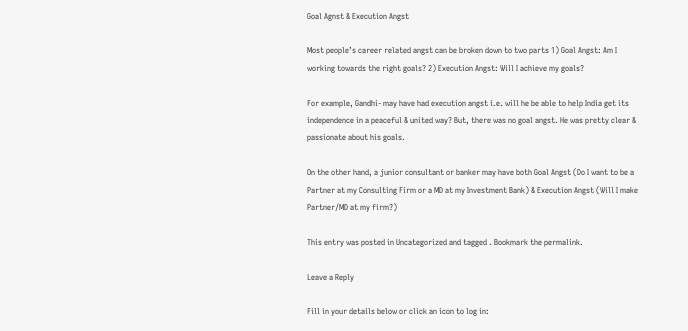Goal Agnst & Execution Angst

Most people’s career related angst can be broken down to two parts 1) Goal Angst: Am I working towards the right goals? 2) Execution Angst: Will I achieve my goals?

For example, Gandhi- may have had execution angst i.e. will he be able to help India get its independence in a peaceful & united way? But, there was no goal angst. He was pretty clear & passionate about his goals.

On the other hand, a junior consultant or banker may have both Goal Angst (Do I want to be a Partner at my Consulting Firm or a MD at my Investment Bank) & Execution Angst (Will I make Partner/MD at my firm?)

This entry was posted in Uncategorized and tagged . Bookmark the permalink.

Leave a Reply

Fill in your details below or click an icon to log in: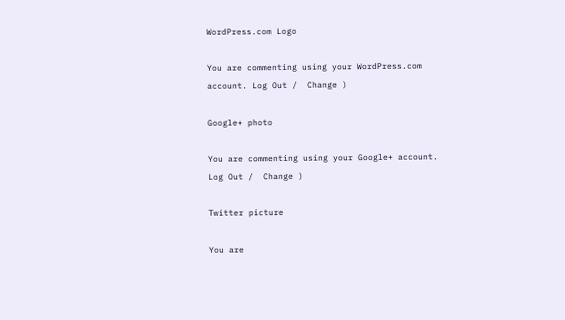WordPress.com Logo

You are commenting using your WordPress.com account. Log Out /  Change )

Google+ photo

You are commenting using your Google+ account. Log Out /  Change )

Twitter picture

You are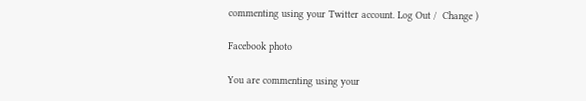commenting using your Twitter account. Log Out /  Change )

Facebook photo

You are commenting using your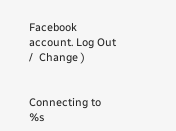Facebook account. Log Out /  Change )


Connecting to %s